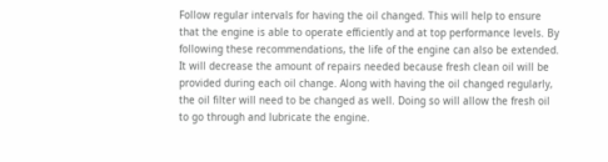Follow regular intervals for having the oil changed. This will help to ensure that the engine is able to operate efficiently and at top performance levels. By following these recommendations, the life of the engine can also be extended. It will decrease the amount of repairs needed because fresh clean oil will be provided during each oil change. Along with having the oil changed regularly, the oil filter will need to be changed as well. Doing so will allow the fresh oil to go through and lubricate the engine.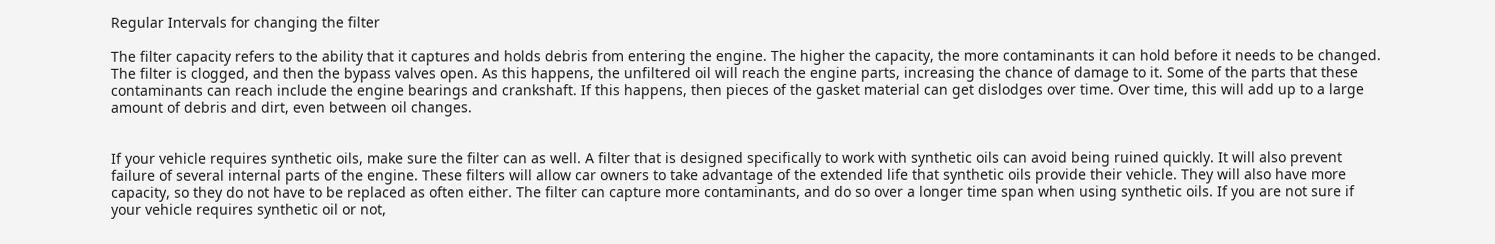Regular Intervals for changing the filter

The filter capacity refers to the ability that it captures and holds debris from entering the engine. The higher the capacity, the more contaminants it can hold before it needs to be changed. The filter is clogged, and then the bypass valves open. As this happens, the unfiltered oil will reach the engine parts, increasing the chance of damage to it. Some of the parts that these contaminants can reach include the engine bearings and crankshaft. If this happens, then pieces of the gasket material can get dislodges over time. Over time, this will add up to a large amount of debris and dirt, even between oil changes.


If your vehicle requires synthetic oils, make sure the filter can as well. A filter that is designed specifically to work with synthetic oils can avoid being ruined quickly. It will also prevent failure of several internal parts of the engine. These filters will allow car owners to take advantage of the extended life that synthetic oils provide their vehicle. They will also have more capacity, so they do not have to be replaced as often either. The filter can capture more contaminants, and do so over a longer time span when using synthetic oils. If you are not sure if your vehicle requires synthetic oil or not,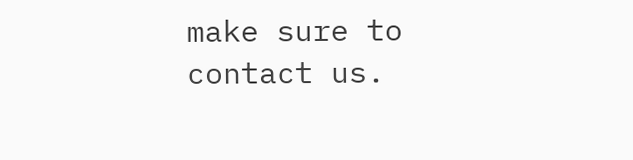make sure to contact us.